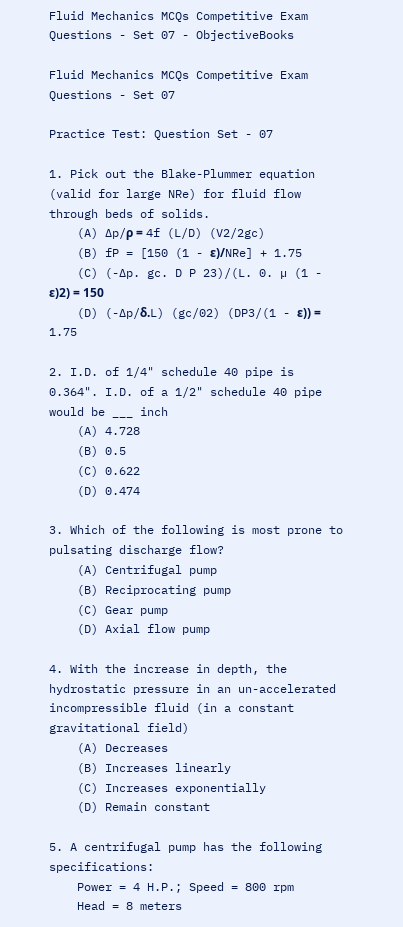Fluid Mechanics MCQs Competitive Exam Questions - Set 07 - ObjectiveBooks

Fluid Mechanics MCQs Competitive Exam Questions - Set 07

Practice Test: Question Set - 07

1. Pick out the Blake-Plummer equation (valid for large NRe) for fluid flow through beds of solids.
    (A) ∆p/ρ = 4f (L/D) (V2/2gc)
    (B) fP = [150 (1 - ε)/NRe] + 1.75
    (C) (-∆p. gc. D P 23)/(L. 0. µ (1 - ε)2) = 150
    (D) (-∆p/δ.L) (gc/02) (DP3/(1 - ε)) = 1.75

2. I.D. of 1/4" schedule 40 pipe is 0.364". I.D. of a 1/2" schedule 40 pipe would be ___ inch
    (A) 4.728
    (B) 0.5
    (C) 0.622
    (D) 0.474

3. Which of the following is most prone to pulsating discharge flow?
    (A) Centrifugal pump
    (B) Reciprocating pump
    (C) Gear pump
    (D) Axial flow pump

4. With the increase in depth, the hydrostatic pressure in an un-accelerated incompressible fluid (in a constant gravitational field)
    (A) Decreases
    (B) Increases linearly
    (C) Increases exponentially
    (D) Remain constant

5. A centrifugal pump has the following specifications:
    Power = 4 H.P.; Speed = 800 rpm
    Head = 8 meters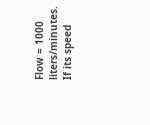Flow = 1000 liters/minutes.
If its speed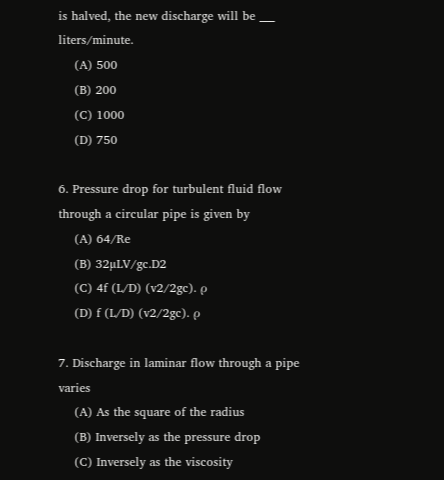is halved, the new discharge will be ___ liters/minute.
    (A) 500
    (B) 200
    (C) 1000
    (D) 750

6. Pressure drop for turbulent fluid flow through a circular pipe is given by
    (A) 64/Re
    (B) 32µLV/gc.D2
    (C) 4f (L/D) (v2/2gc). ρ
    (D) f (L/D) (v2/2gc). ρ

7. Discharge in laminar flow through a pipe varies
    (A) As the square of the radius
    (B) Inversely as the pressure drop
    (C) Inversely as the viscosity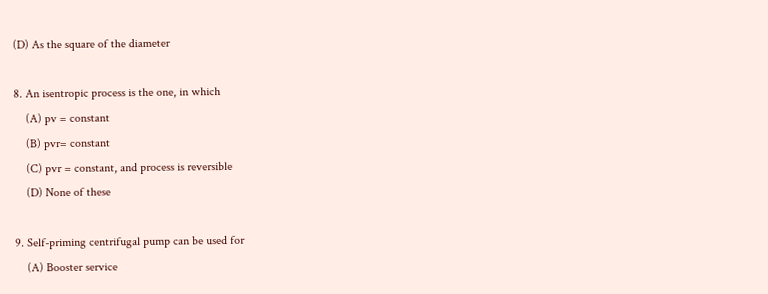(D) As the square of the diameter

8. An isentropic process is the one, in which
    (A) pv = constant
    (B) pvr= constant
    (C) pvr = constant, and process is reversible
    (D) None of these

9. Self-priming centrifugal pump can be used for
    (A) Booster service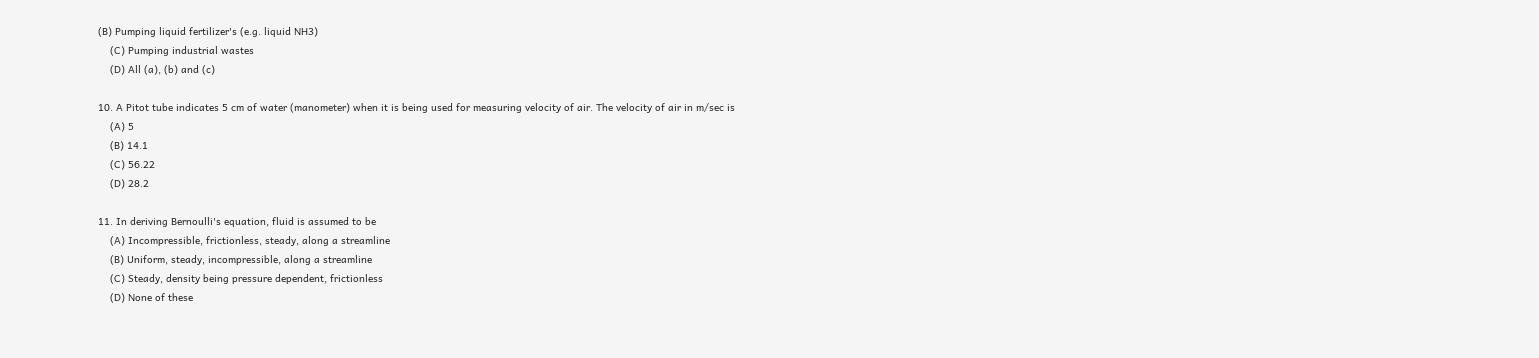(B) Pumping liquid fertilizer's (e.g. liquid NH3)
    (C) Pumping industrial wastes
    (D) All (a), (b) and (c)

10. A Pitot tube indicates 5 cm of water (manometer) when it is being used for measuring velocity of air. The velocity of air in m/sec is
    (A) 5
    (B) 14.1
    (C) 56.22
    (D) 28.2

11. In deriving Bernoulli's equation, fluid is assumed to be
    (A) Incompressible, frictionless, steady, along a streamline
    (B) Uniform, steady, incompressible, along a streamline
    (C) Steady, density being pressure dependent, frictionless
    (D) None of these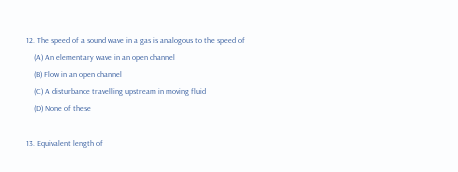12. The speed of a sound wave in a gas is analogous to the speed of
    (A) An elementary wave in an open channel
    (B) Flow in an open channel
    (C) A disturbance travelling upstream in moving fluid
    (D) None of these

13. Equivalent length of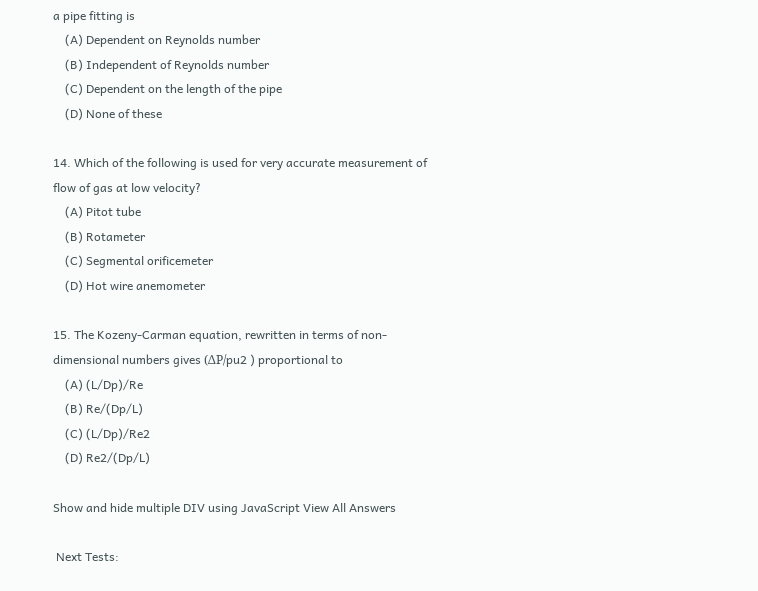a pipe fitting is
    (A) Dependent on Reynolds number
    (B) Independent of Reynolds number
    (C) Dependent on the length of the pipe
    (D) None of these

14. Which of the following is used for very accurate measurement of flow of gas at low velocity?
    (A) Pitot tube
    (B) Rotameter
    (C) Segmental orificemeter
    (D) Hot wire anemometer

15. The Kozeny-Carman equation, rewritten in terms of non-dimensional numbers gives (ΔP/pu2 ) proportional to
    (A) (L/Dp)/Re
    (B) Re/(Dp/L)
    (C) (L/Dp)/Re2
    (D) Re2/(Dp/L)

Show and hide multiple DIV using JavaScript View All Answers

 Next Tests: